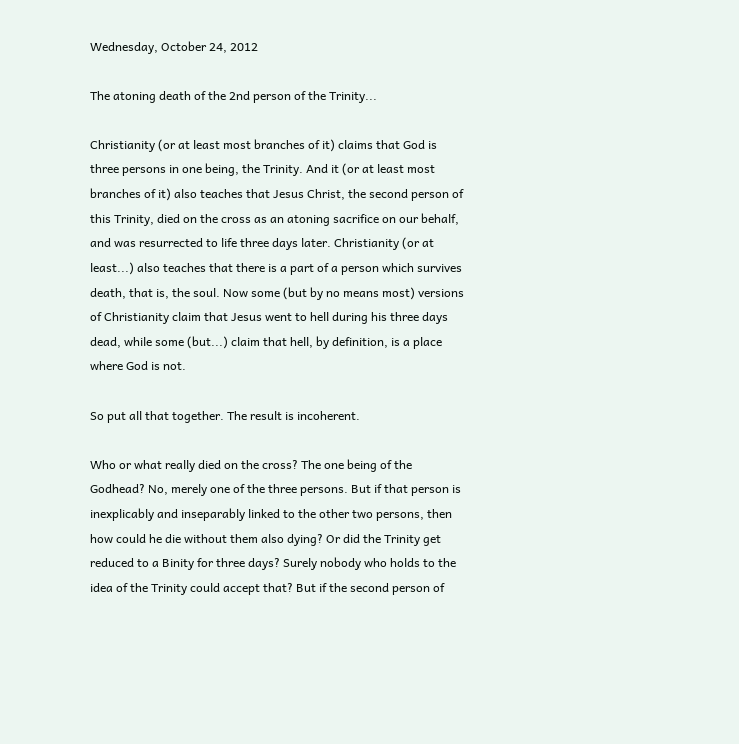Wednesday, October 24, 2012

The atoning death of the 2nd person of the Trinity...

Christianity (or at least most branches of it) claims that God is three persons in one being, the Trinity. And it (or at least most branches of it) also teaches that Jesus Christ, the second person of this Trinity, died on the cross as an atoning sacrifice on our behalf, and was resurrected to life three days later. Christianity (or at least...) also teaches that there is a part of a person which survives death, that is, the soul. Now some (but by no means most) versions of Christianity claim that Jesus went to hell during his three days dead, while some (but...) claim that hell, by definition, is a place where God is not.

So put all that together. The result is incoherent.

Who or what really died on the cross? The one being of the Godhead? No, merely one of the three persons. But if that person is inexplicably and inseparably linked to the other two persons, then how could he die without them also dying? Or did the Trinity get reduced to a Binity for three days? Surely nobody who holds to the idea of the Trinity could accept that? But if the second person of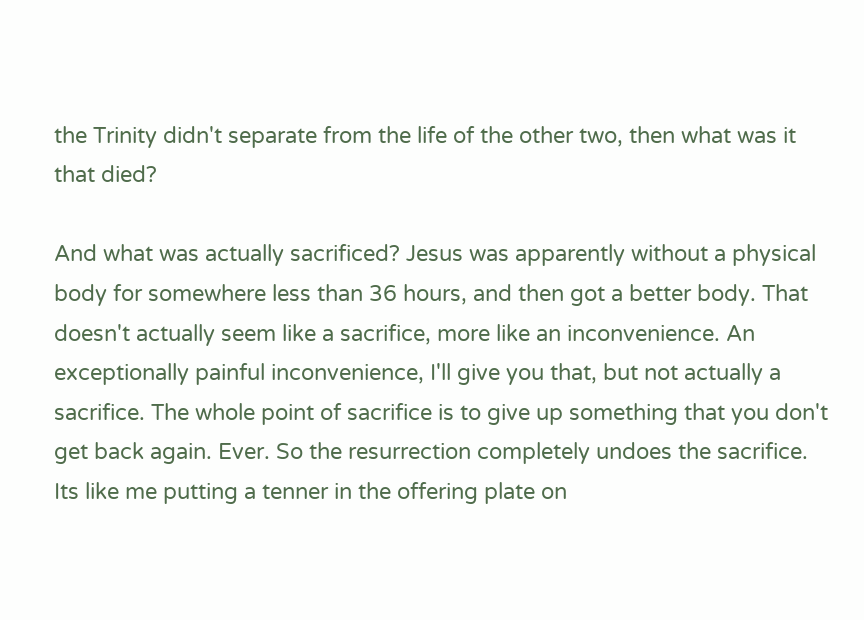the Trinity didn't separate from the life of the other two, then what was it that died?

And what was actually sacrificed? Jesus was apparently without a physical body for somewhere less than 36 hours, and then got a better body. That doesn't actually seem like a sacrifice, more like an inconvenience. An exceptionally painful inconvenience, I'll give you that, but not actually a sacrifice. The whole point of sacrifice is to give up something that you don't get back again. Ever. So the resurrection completely undoes the sacrifice. Its like me putting a tenner in the offering plate on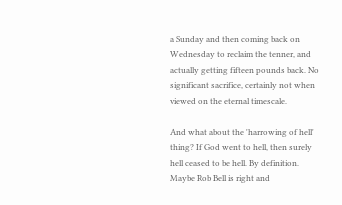a Sunday and then coming back on Wednesday to reclaim the tenner, and actually getting fifteen pounds back. No significant sacrifice, certainly not when viewed on the eternal timescale.

And what about the 'harrowing of hell' thing? If God went to hell, then surely hell ceased to be hell. By definition. Maybe Rob Bell is right and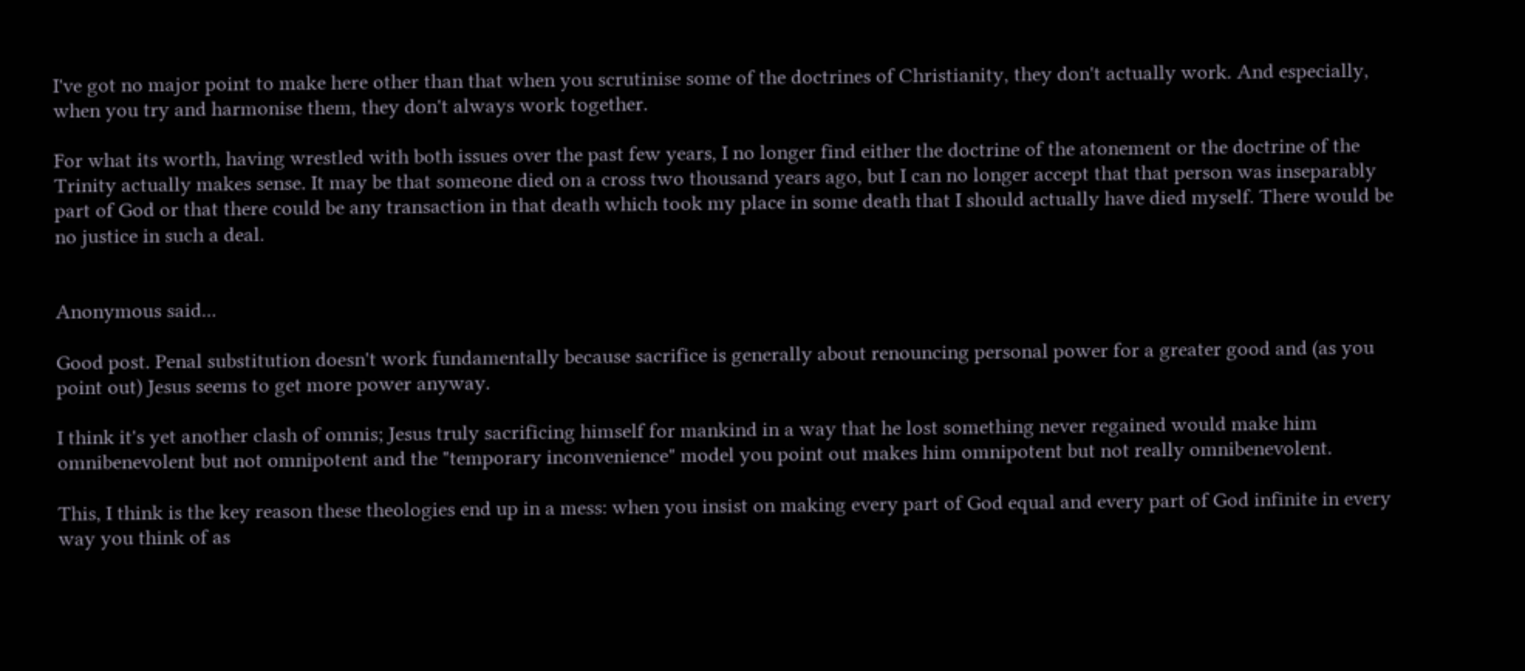I've got no major point to make here other than that when you scrutinise some of the doctrines of Christianity, they don't actually work. And especially, when you try and harmonise them, they don't always work together.

For what its worth, having wrestled with both issues over the past few years, I no longer find either the doctrine of the atonement or the doctrine of the Trinity actually makes sense. It may be that someone died on a cross two thousand years ago, but I can no longer accept that that person was inseparably part of God or that there could be any transaction in that death which took my place in some death that I should actually have died myself. There would be no justice in such a deal.


Anonymous said...

Good post. Penal substitution doesn't work fundamentally because sacrifice is generally about renouncing personal power for a greater good and (as you point out) Jesus seems to get more power anyway.

I think it's yet another clash of omnis; Jesus truly sacrificing himself for mankind in a way that he lost something never regained would make him omnibenevolent but not omnipotent and the "temporary inconvenience" model you point out makes him omnipotent but not really omnibenevolent.

This, I think is the key reason these theologies end up in a mess: when you insist on making every part of God equal and every part of God infinite in every way you think of as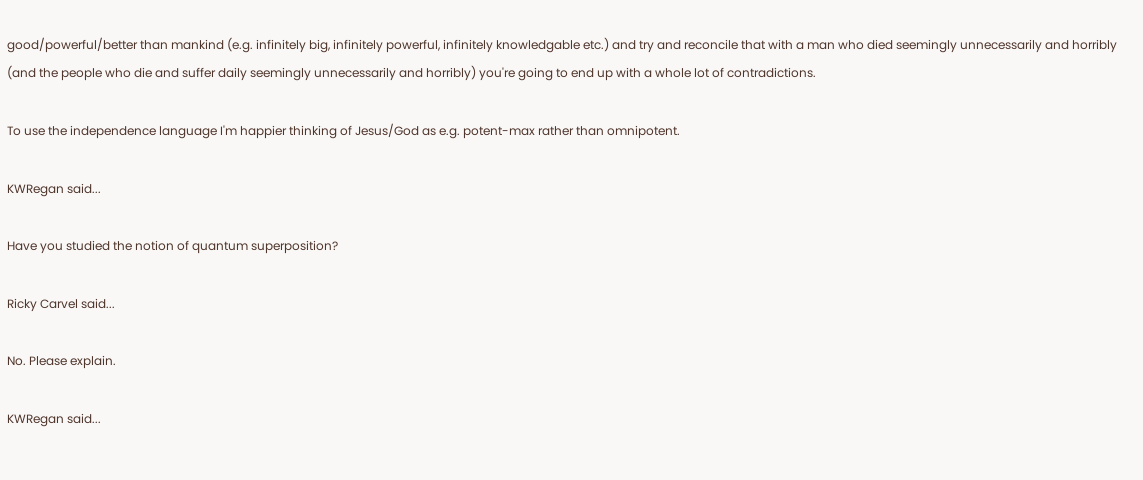good/powerful/better than mankind (e.g. infinitely big, infinitely powerful, infinitely knowledgable etc.) and try and reconcile that with a man who died seemingly unnecessarily and horribly (and the people who die and suffer daily seemingly unnecessarily and horribly) you're going to end up with a whole lot of contradictions.

To use the independence language I'm happier thinking of Jesus/God as e.g. potent-max rather than omnipotent.

KWRegan said...

Have you studied the notion of quantum superposition?

Ricky Carvel said...

No. Please explain.

KWRegan said...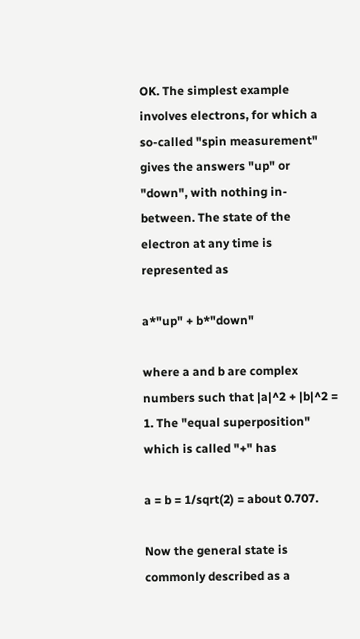OK. The simplest example involves electrons, for which a so-called "spin measurement" gives the answers "up" or "down", with nothing in-between. The state of the electron at any time is represented as

a*"up" + b*"down"

where a and b are complex numbers such that |a|^2 + |b|^2 = 1. The "equal superposition" which is called "+" has

a = b = 1/sqrt(2) = about 0.707.

Now the general state is commonly described as a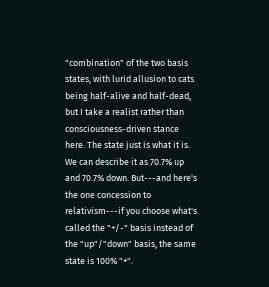"combination" of the two basis states, with lurid allusion to cats being half-alive and half-dead, but I take a realist rather than consciousness-driven stance here. The state just is what it is. We can describe it as 70.7% up and 70.7% down. But---and here's the one concession to relativism---if you choose what's called the "+/-" basis instead of the "up"/"down" basis, the same state is 100% "+".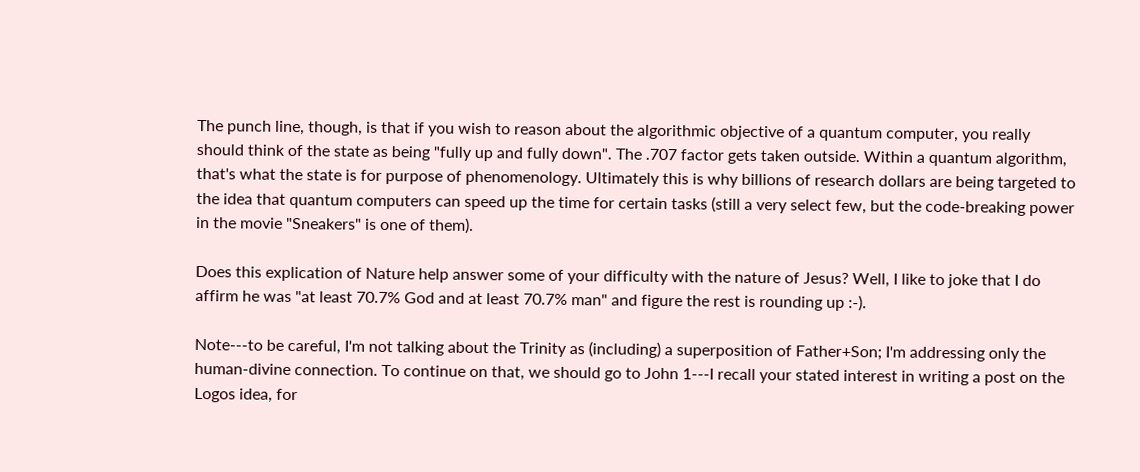The punch line, though, is that if you wish to reason about the algorithmic objective of a quantum computer, you really should think of the state as being "fully up and fully down". The .707 factor gets taken outside. Within a quantum algorithm, that's what the state is for purpose of phenomenology. Ultimately this is why billions of research dollars are being targeted to the idea that quantum computers can speed up the time for certain tasks (still a very select few, but the code-breaking power in the movie "Sneakers" is one of them).

Does this explication of Nature help answer some of your difficulty with the nature of Jesus? Well, I like to joke that I do affirm he was "at least 70.7% God and at least 70.7% man" and figure the rest is rounding up :-).

Note---to be careful, I'm not talking about the Trinity as (including) a superposition of Father+Son; I'm addressing only the human-divine connection. To continue on that, we should go to John 1---I recall your stated interest in writing a post on the Logos idea, for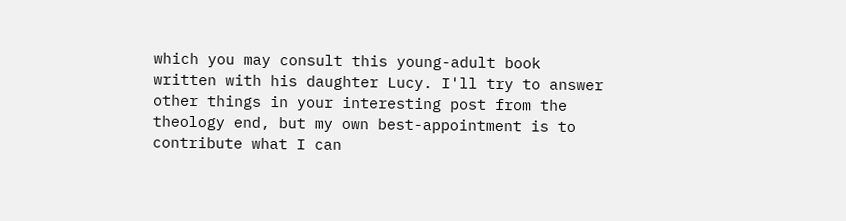which you may consult this young-adult book written with his daughter Lucy. I'll try to answer other things in your interesting post from the theology end, but my own best-appointment is to contribute what I can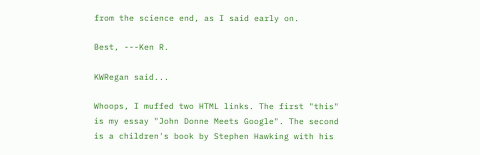from the science end, as I said early on.

Best, ---Ken R.

KWRegan said...

Whoops, I muffed two HTML links. The first "this" is my essay "John Donne Meets Google". The second is a children's book by Stephen Hawking with his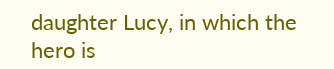daughter Lucy, in which the hero is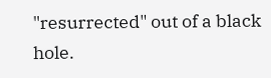"resurrected" out of a black hole.